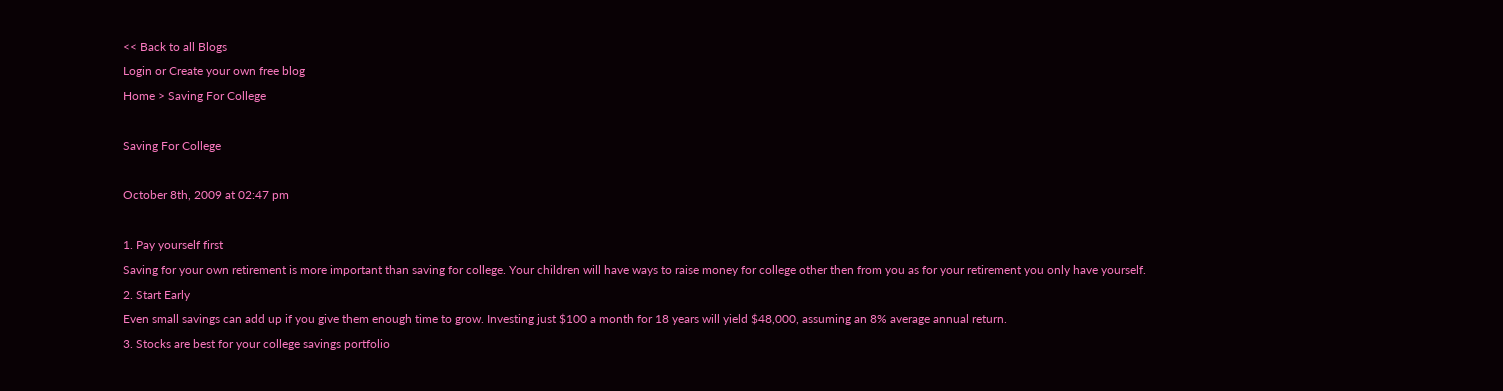<< Back to all Blogs
Login or Create your own free blog
Home > Saving For College

Saving For College

October 8th, 2009 at 02:47 pm

1. Pay yourself first
Saving for your own retirement is more important than saving for college. Your children will have ways to raise money for college other then from you as for your retirement you only have yourself.
2. Start Early
Even small savings can add up if you give them enough time to grow. Investing just $100 a month for 18 years will yield $48,000, assuming an 8% average annual return.
3. Stocks are best for your college savings portfolio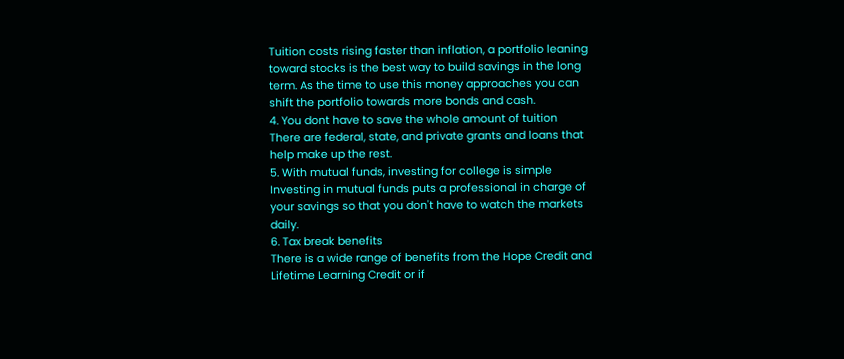Tuition costs rising faster than inflation, a portfolio leaning toward stocks is the best way to build savings in the long term. As the time to use this money approaches you can shift the portfolio towards more bonds and cash.
4. You dont have to save the whole amount of tuition
There are federal, state, and private grants and loans that help make up the rest.
5. With mutual funds, investing for college is simple
Investing in mutual funds puts a professional in charge of your savings so that you don't have to watch the markets daily.
6. Tax break benefits
There is a wide range of benefits from the Hope Credit and Lifetime Learning Credit or if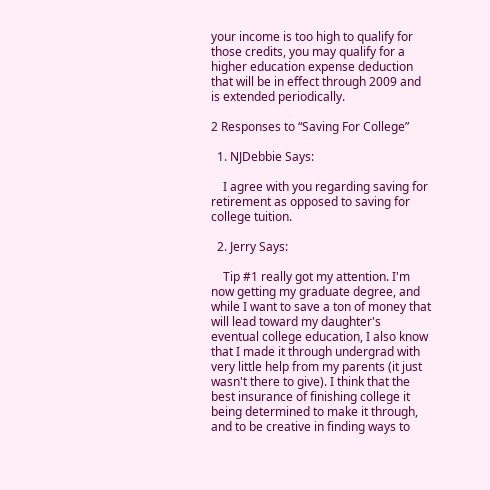your income is too high to qualify for those credits, you may qualify for a higher education expense deduction that will be in effect through 2009 and is extended periodically.

2 Responses to “Saving For College”

  1. NJDebbie Says:

    I agree with you regarding saving for retirement as opposed to saving for college tuition.

  2. Jerry Says:

    Tip #1 really got my attention. I'm now getting my graduate degree, and while I want to save a ton of money that will lead toward my daughter's eventual college education, I also know that I made it through undergrad with very little help from my parents (it just wasn't there to give). I think that the best insurance of finishing college it being determined to make it through, and to be creative in finding ways to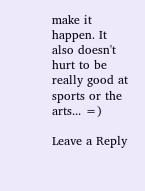make it happen. It also doesn't hurt to be really good at sports or the arts... =)

Leave a Reply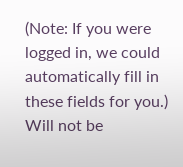(Note: If you were logged in, we could automatically fill in these fields for you.)
Will not be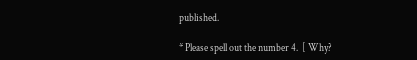published.

* Please spell out the number 4.  [ Why?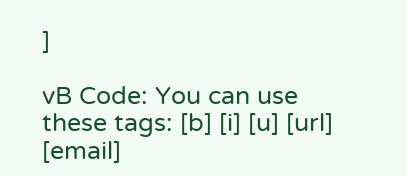]

vB Code: You can use these tags: [b] [i] [u] [url] [email]